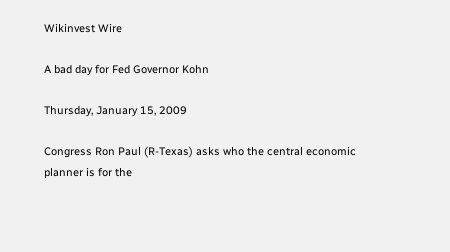Wikinvest Wire

A bad day for Fed Governor Kohn

Thursday, January 15, 2009

Congress Ron Paul (R-Texas) asks who the central economic planner is for the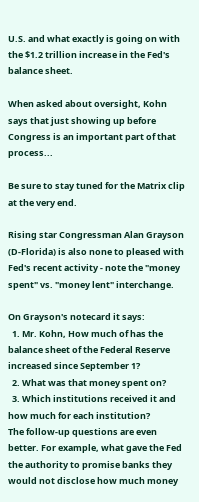U.S. and what exactly is going on with the $1.2 trillion increase in the Fed's balance sheet.

When asked about oversight, Kohn says that just showing up before Congress is an important part of that process...

Be sure to stay tuned for the Matrix clip at the very end.

Rising star Congressman Alan Grayson (D-Florida) is also none to pleased with Fed's recent activity - note the "money spent" vs. "money lent" interchange.

On Grayson's notecard it says:
  1. Mr. Kohn, How much of has the balance sheet of the Federal Reserve increased since September 1?
  2. What was that money spent on?
  3. Which institutions received it and how much for each institution?
The follow-up questions are even better. For example, what gave the Fed the authority to promise banks they would not disclose how much money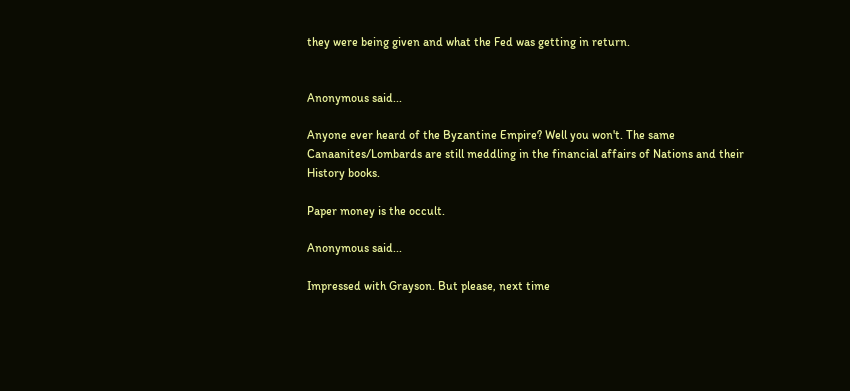they were being given and what the Fed was getting in return.


Anonymous said...

Anyone ever heard of the Byzantine Empire? Well you won't. The same Canaanites/Lombards are still meddling in the financial affairs of Nations and their History books.

Paper money is the occult.

Anonymous said...

Impressed with Grayson. But please, next time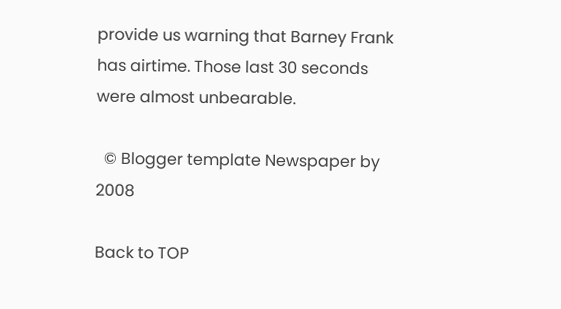provide us warning that Barney Frank has airtime. Those last 30 seconds were almost unbearable.

  © Blogger template Newspaper by 2008

Back to TOP